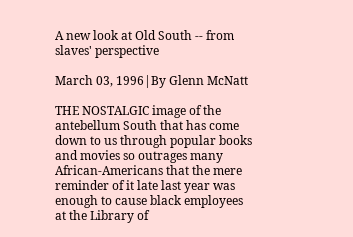A new look at Old South -- from slaves' perspective

March 03, 1996|By Glenn McNatt

THE NOSTALGIC image of the antebellum South that has come down to us through popular books and movies so outrages many African-Americans that the mere reminder of it late last year was enough to cause black employees at the Library of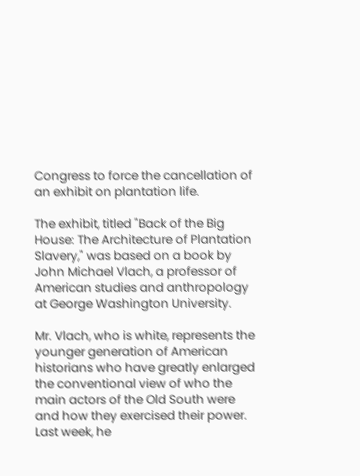Congress to force the cancellation of an exhibit on plantation life.

The exhibit, titled "Back of the Big House: The Architecture of Plantation Slavery," was based on a book by John Michael Vlach, a professor of American studies and anthropology at George Washington University.

Mr. Vlach, who is white, represents the younger generation of American historians who have greatly enlarged the conventional view of who the main actors of the Old South were and how they exercised their power. Last week, he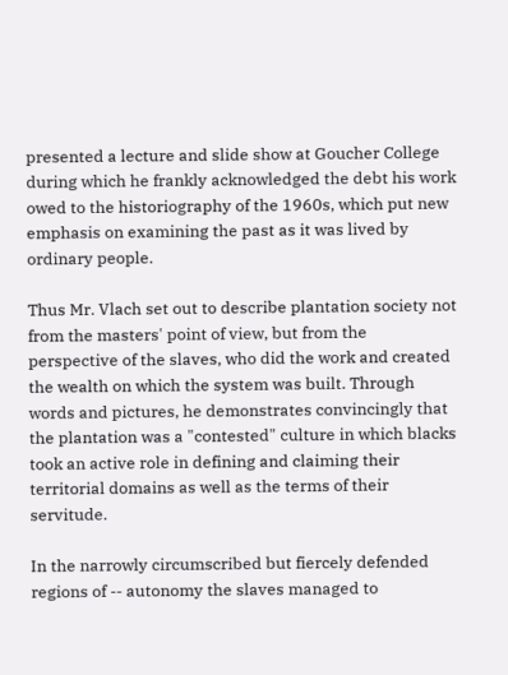presented a lecture and slide show at Goucher College during which he frankly acknowledged the debt his work owed to the historiography of the 1960s, which put new emphasis on examining the past as it was lived by ordinary people.

Thus Mr. Vlach set out to describe plantation society not from the masters' point of view, but from the perspective of the slaves, who did the work and created the wealth on which the system was built. Through words and pictures, he demonstrates convincingly that the plantation was a "contested" culture in which blacks took an active role in defining and claiming their territorial domains as well as the terms of their servitude.

In the narrowly circumscribed but fiercely defended regions of -- autonomy the slaves managed to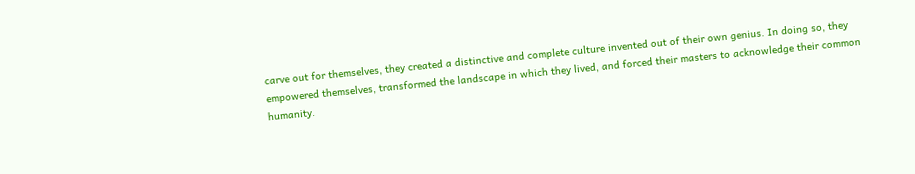carve out for themselves, they created a distinctive and complete culture invented out of their own genius. In doing so, they empowered themselves, transformed the landscape in which they lived, and forced their masters to acknowledge their common humanity.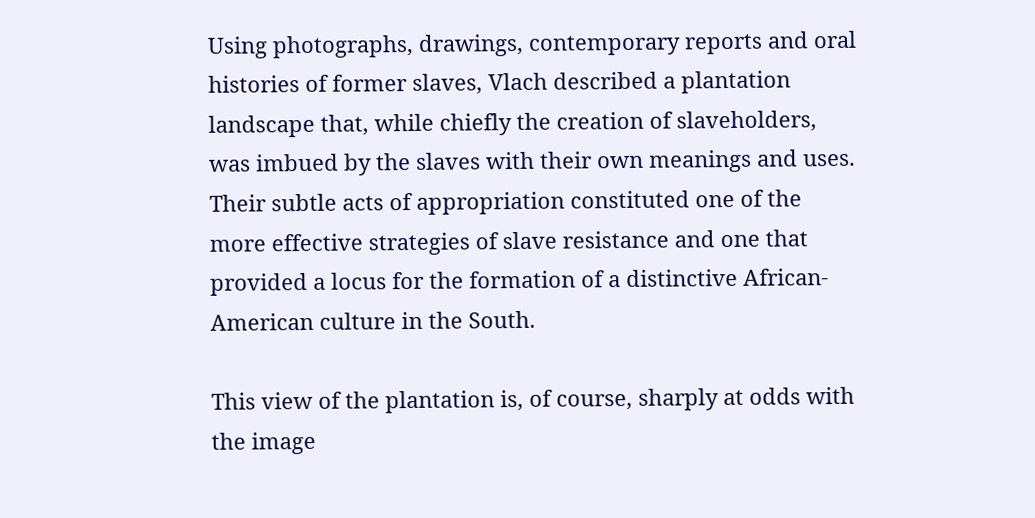Using photographs, drawings, contemporary reports and oral histories of former slaves, Vlach described a plantation landscape that, while chiefly the creation of slaveholders, was imbued by the slaves with their own meanings and uses. Their subtle acts of appropriation constituted one of the more effective strategies of slave resistance and one that provided a locus for the formation of a distinctive African-American culture in the South.

This view of the plantation is, of course, sharply at odds with the image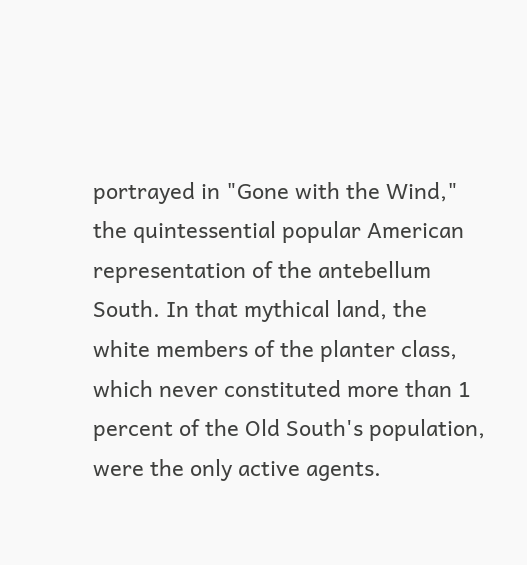portrayed in "Gone with the Wind," the quintessential popular American representation of the antebellum South. In that mythical land, the white members of the planter class, which never constituted more than 1 percent of the Old South's population, were the only active agents.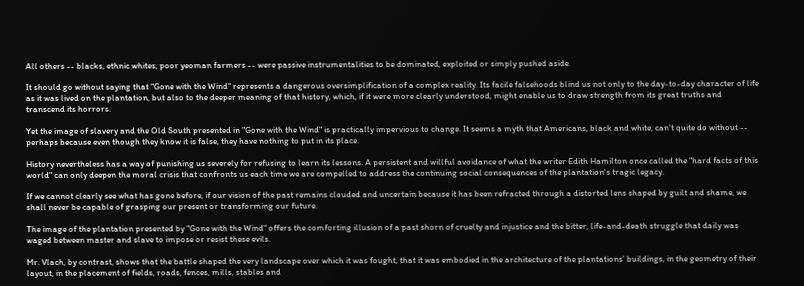All others -- blacks, ethnic whites, poor yeoman farmers -- were passive instrumentalities to be dominated, exploited or simply pushed aside.

It should go without saying that "Gone with the Wind" represents a dangerous oversimplification of a complex reality. Its facile falsehoods blind us not only to the day-to-day character of life as it was lived on the plantation, but also to the deeper meaning of that history, which, if it were more clearly understood, might enable us to draw strength from its great truths and transcend its horrors.

Yet the image of slavery and the Old South presented in "Gone with the Wind" is practically impervious to change. It seems a myth that Americans, black and white, can't quite do without -- perhaps because even though they know it is false, they have nothing to put in its place.

History nevertheless has a way of punishing us severely for refusing to learn its lessons. A persistent and willful avoidance of what the writer Edith Hamilton once called the "hard facts of this world" can only deepen the moral crisis that confronts us each time we are compelled to address the continuing social consequences of the plantation's tragic legacy.

If we cannot clearly see what has gone before, if our vision of the past remains clouded and uncertain because it has been refracted through a distorted lens shaped by guilt and shame, we shall never be capable of grasping our present or transforming our future.

The image of the plantation presented by "Gone with the Wind" offers the comforting illusion of a past shorn of cruelty and injustice and the bitter, life-and-death struggle that daily was waged between master and slave to impose or resist these evils.

Mr. Vlach, by contrast, shows that the battle shaped the very landscape over which it was fought, that it was embodied in the architecture of the plantations' buildings, in the geometry of their layout, in the placement of fields, roads, fences, mills, stables and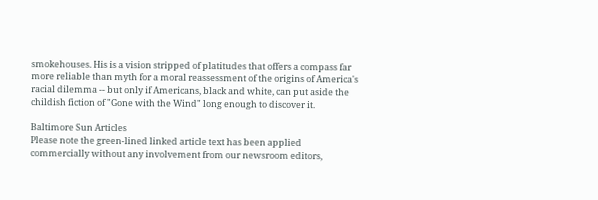smokehouses. His is a vision stripped of platitudes that offers a compass far more reliable than myth for a moral reassessment of the origins of America's racial dilemma -- but only if Americans, black and white, can put aside the childish fiction of "Gone with the Wind" long enough to discover it.

Baltimore Sun Articles
Please note the green-lined linked article text has been applied commercially without any involvement from our newsroom editors,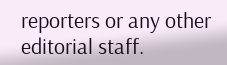reporters or any other editorial staff.